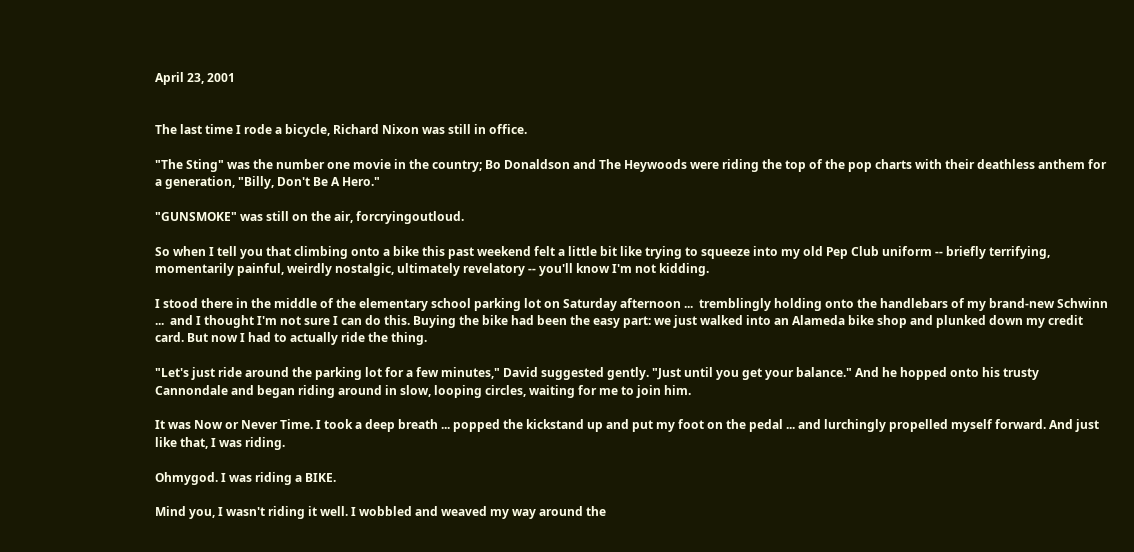April 23, 2001


The last time I rode a bicycle, Richard Nixon was still in office.

"The Sting" was the number one movie in the country; Bo Donaldson and The Heywoods were riding the top of the pop charts with their deathless anthem for a generation, "Billy, Don't Be A Hero."

"GUNSMOKE" was still on the air, forcryingoutloud.

So when I tell you that climbing onto a bike this past weekend felt a little bit like trying to squeeze into my old Pep Club uniform -- briefly terrifying, momentarily painful, weirdly nostalgic, ultimately revelatory -- you'll know I'm not kidding.

I stood there in the middle of the elementary school parking lot on Saturday afternoon ...  tremblingly holding onto the handlebars of my brand-new Schwinn ...  and I thought I'm not sure I can do this. Buying the bike had been the easy part: we just walked into an Alameda bike shop and plunked down my credit card. But now I had to actually ride the thing.

"Let's just ride around the parking lot for a few minutes," David suggested gently. "Just until you get your balance." And he hopped onto his trusty Cannondale and began riding around in slow, looping circles, waiting for me to join him.

It was Now or Never Time. I took a deep breath ... popped the kickstand up and put my foot on the pedal ... and lurchingly propelled myself forward. And just like that, I was riding.

Ohmygod. I was riding a BIKE.

Mind you, I wasn't riding it well. I wobbled and weaved my way around the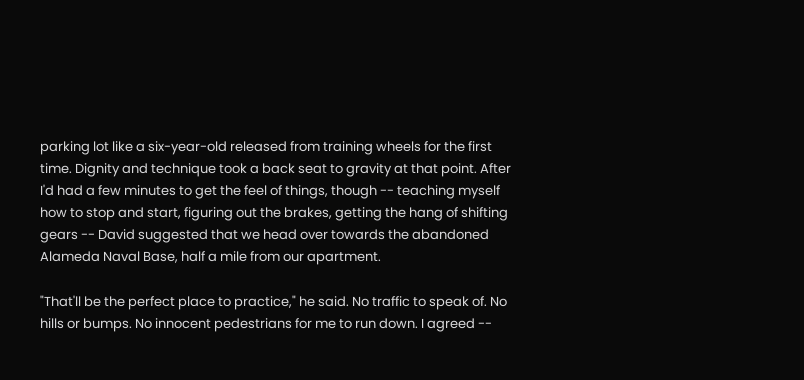parking lot like a six-year-old released from training wheels for the first time. Dignity and technique took a back seat to gravity at that point. After I'd had a few minutes to get the feel of things, though -- teaching myself how to stop and start, figuring out the brakes, getting the hang of shifting gears -- David suggested that we head over towards the abandoned Alameda Naval Base, half a mile from our apartment.

"That'll be the perfect place to practice," he said. No traffic to speak of. No hills or bumps. No innocent pedestrians for me to run down. I agreed --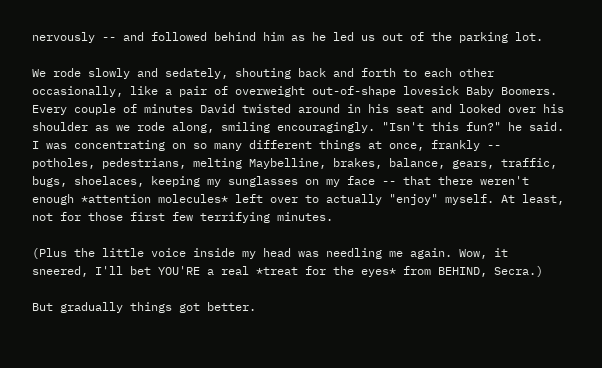nervously -- and followed behind him as he led us out of the parking lot.

We rode slowly and sedately, shouting back and forth to each other occasionally, like a pair of overweight out-of-shape lovesick Baby Boomers. Every couple of minutes David twisted around in his seat and looked over his shoulder as we rode along, smiling encouragingly. "Isn't this fun?" he said. I was concentrating on so many different things at once, frankly -- potholes, pedestrians, melting Maybelline, brakes, balance, gears, traffic, bugs, shoelaces, keeping my sunglasses on my face -- that there weren't enough *attention molecules* left over to actually "enjoy" myself. At least, not for those first few terrifying minutes.

(Plus the little voice inside my head was needling me again. Wow, it sneered, I'll bet YOU'RE a real *treat for the eyes* from BEHIND, Secra.)

But gradually things got better.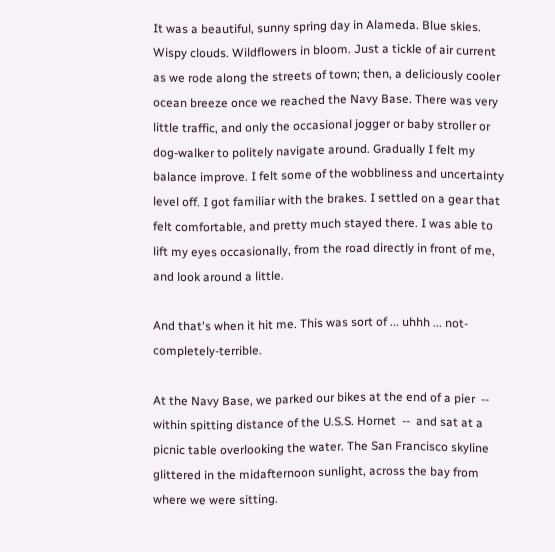It was a beautiful, sunny spring day in Alameda. Blue skies. Wispy clouds. Wildflowers in bloom. Just a tickle of air current as we rode along the streets of town; then, a deliciously cooler ocean breeze once we reached the Navy Base. There was very little traffic, and only the occasional jogger or baby stroller or dog-walker to politely navigate around. Gradually I felt my balance improve. I felt some of the wobbliness and uncertainty level off. I got familiar with the brakes. I settled on a gear that felt comfortable, and pretty much stayed there. I was able to lift my eyes occasionally, from the road directly in front of me, and look around a little.

And that's when it hit me. This was sort of ... uhhh ... not-completely-terrible.

At the Navy Base, we parked our bikes at the end of a pier  --  within spitting distance of the U.S.S. Hornet  --  and sat at a picnic table overlooking the water. The San Francisco skyline glittered in the midafternoon sunlight, across the bay from where we were sitting.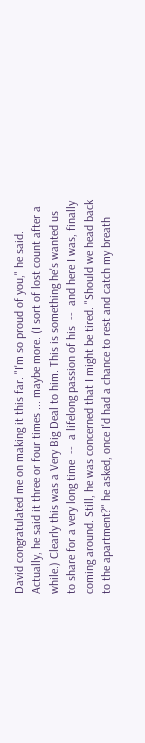David congratulated me on making it this far. "I'm so proud of you," he said. Actually, he said it three or four times ... maybe more. (I sort of lost count after a while.) Clearly this was a Very Big Deal to him. This is something he's wanted us to share for a very long time  --  a lifelong passion of his  --  and here I was, finally coming around. Still, he was concerned that I might be tired. "Should we head back to the apartment?" he asked, once I'd had a chance to rest and catch my breath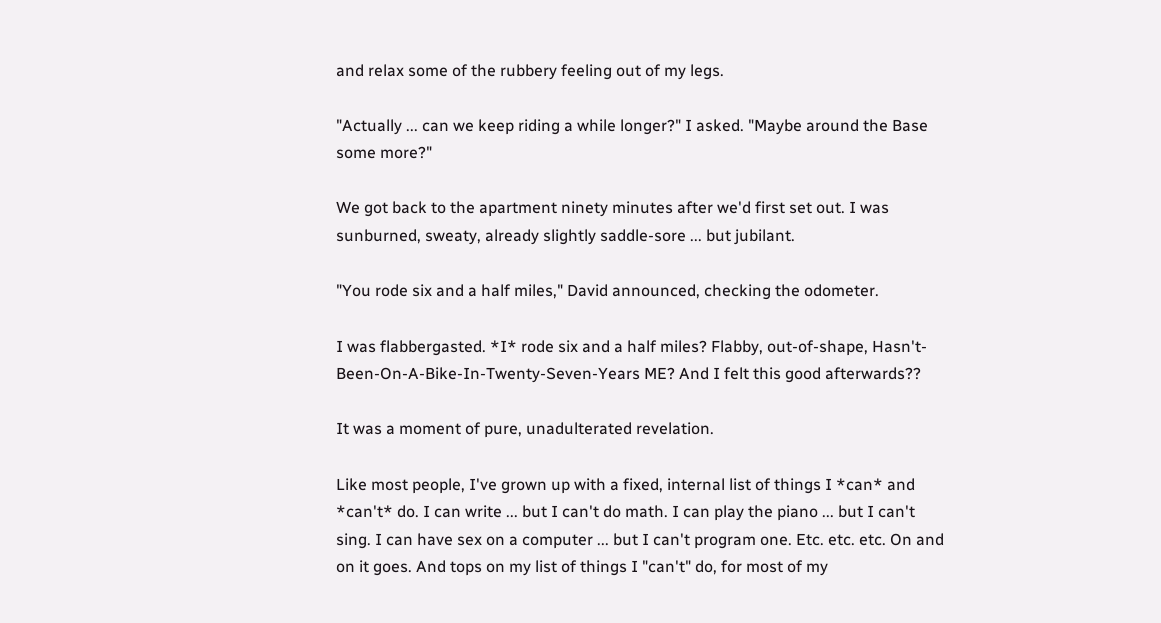and relax some of the rubbery feeling out of my legs.

"Actually ... can we keep riding a while longer?" I asked. "Maybe around the Base some more?"

We got back to the apartment ninety minutes after we'd first set out. I was sunburned, sweaty, already slightly saddle-sore ... but jubilant.

"You rode six and a half miles," David announced, checking the odometer.

I was flabbergasted. *I* rode six and a half miles? Flabby, out-of-shape, Hasn't-Been-On-A-Bike-In-Twenty-Seven-Years ME? And I felt this good afterwards??

It was a moment of pure, unadulterated revelation.

Like most people, I've grown up with a fixed, internal list of things I *can* and *can't* do. I can write ... but I can't do math. I can play the piano ... but I can't sing. I can have sex on a computer ... but I can't program one. Etc. etc. etc. On and on it goes. And tops on my list of things I "can't" do, for most of my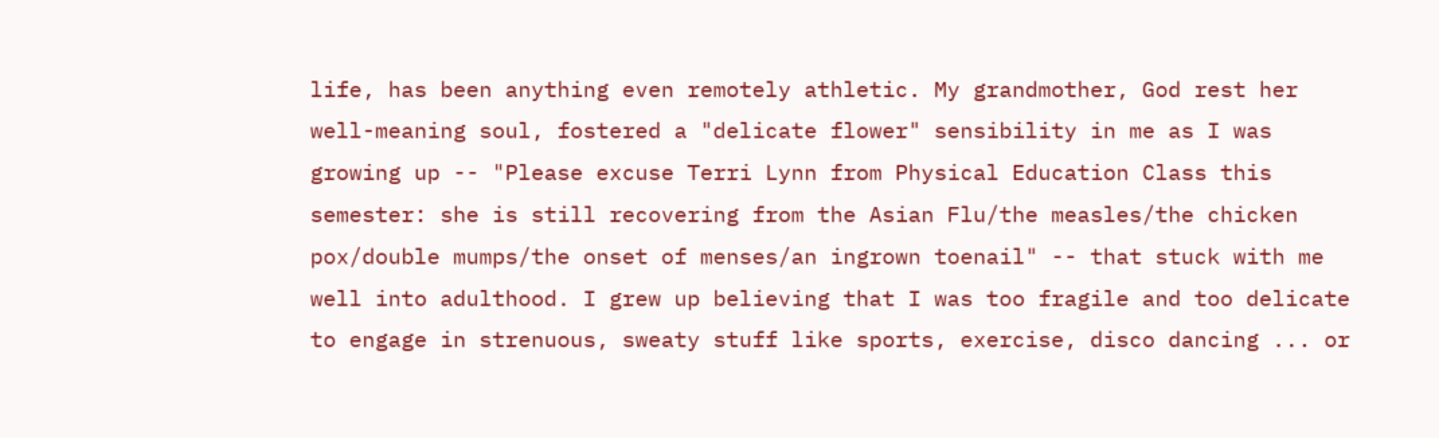life, has been anything even remotely athletic. My grandmother, God rest her well-meaning soul, fostered a "delicate flower" sensibility in me as I was growing up -- "Please excuse Terri Lynn from Physical Education Class this semester: she is still recovering from the Asian Flu/the measles/the chicken pox/double mumps/the onset of menses/an ingrown toenail" -- that stuck with me well into adulthood. I grew up believing that I was too fragile and too delicate to engage in strenuous, sweaty stuff like sports, exercise, disco dancing ... or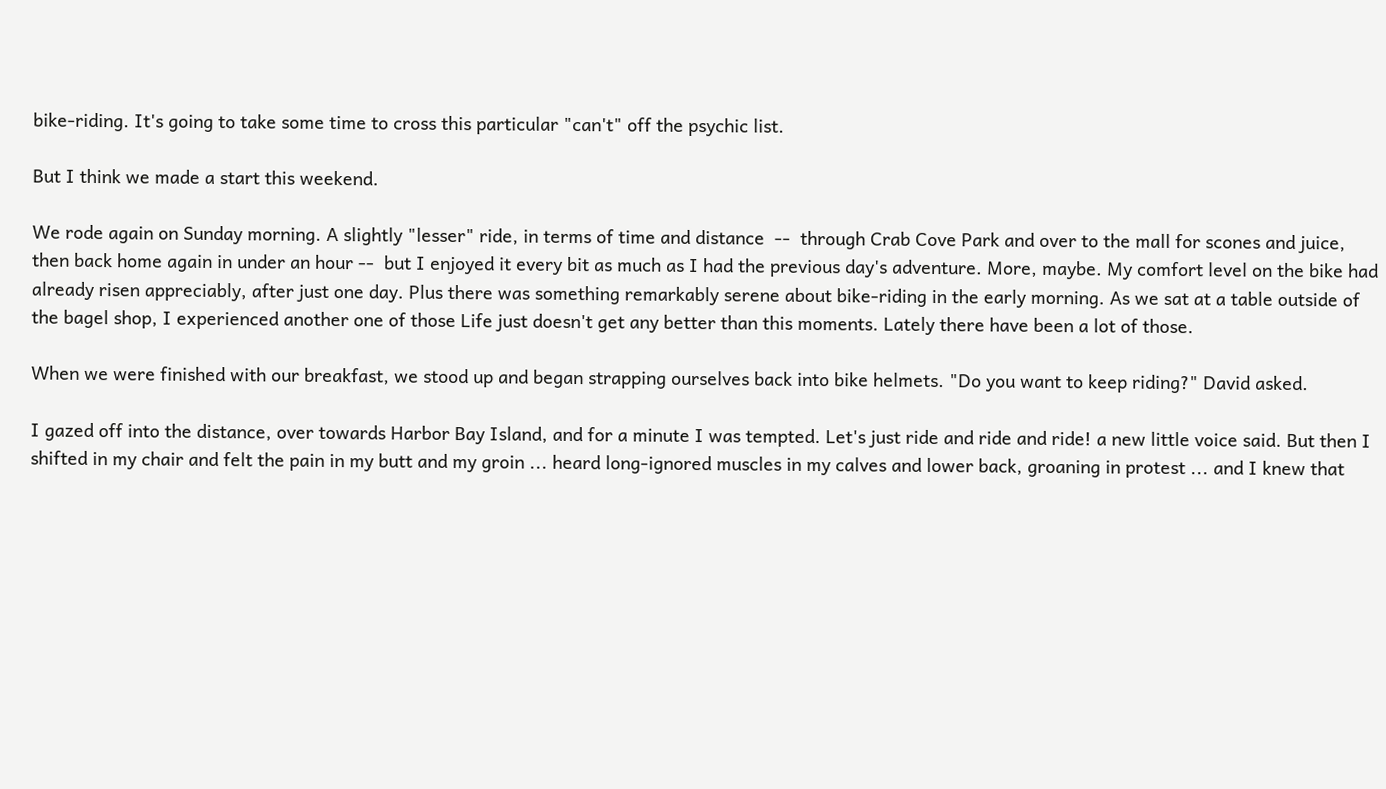bike-riding. It's going to take some time to cross this particular "can't" off the psychic list.

But I think we made a start this weekend.

We rode again on Sunday morning. A slightly "lesser" ride, in terms of time and distance  --  through Crab Cove Park and over to the mall for scones and juice, then back home again in under an hour --  but I enjoyed it every bit as much as I had the previous day's adventure. More, maybe. My comfort level on the bike had already risen appreciably, after just one day. Plus there was something remarkably serene about bike-riding in the early morning. As we sat at a table outside of the bagel shop, I experienced another one of those Life just doesn't get any better than this moments. Lately there have been a lot of those.

When we were finished with our breakfast, we stood up and began strapping ourselves back into bike helmets. "Do you want to keep riding?" David asked.

I gazed off into the distance, over towards Harbor Bay Island, and for a minute I was tempted. Let's just ride and ride and ride! a new little voice said. But then I shifted in my chair and felt the pain in my butt and my groin ... heard long-ignored muscles in my calves and lower back, groaning in protest ... and I knew that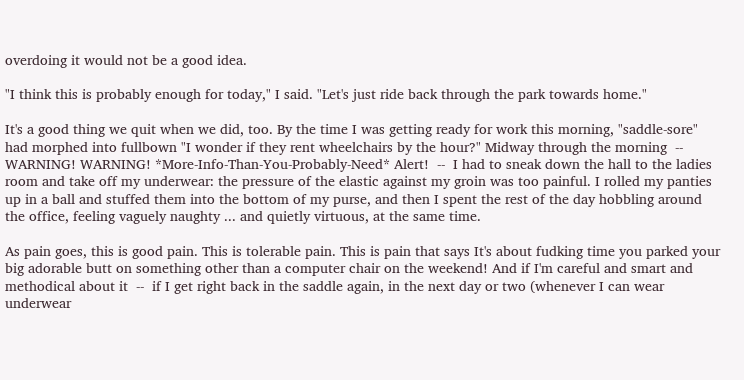overdoing it would not be a good idea.

"I think this is probably enough for today," I said. "Let's just ride back through the park towards home."

It's a good thing we quit when we did, too. By the time I was getting ready for work this morning, "saddle-sore" had morphed into fullbown "I wonder if they rent wheelchairs by the hour?" Midway through the morning  --  WARNING! WARNING! *More-Info-Than-You-Probably-Need* Alert!  --  I had to sneak down the hall to the ladies room and take off my underwear: the pressure of the elastic against my groin was too painful. I rolled my panties up in a ball and stuffed them into the bottom of my purse, and then I spent the rest of the day hobbling around the office, feeling vaguely naughty ... and quietly virtuous, at the same time.

As pain goes, this is good pain. This is tolerable pain. This is pain that says It's about fudking time you parked your big adorable butt on something other than a computer chair on the weekend! And if I'm careful and smart and methodical about it  --  if I get right back in the saddle again, in the next day or two (whenever I can wear underwear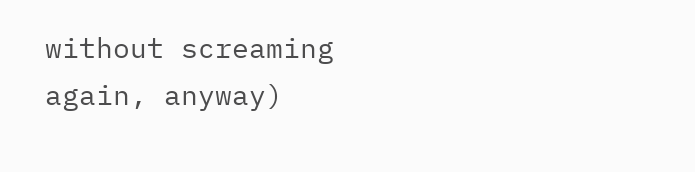without screaming again, anyway)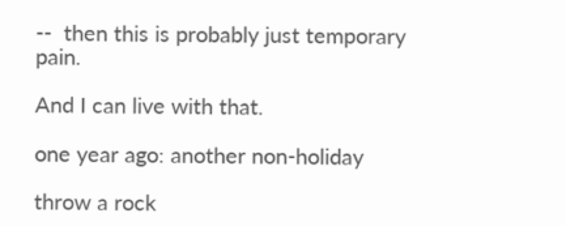--  then this is probably just temporary pain.

And I can live with that.

one year ago: another non-holiday

throw a rock